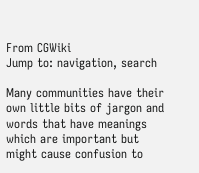From CGWiki
Jump to: navigation, search

Many communities have their own little bits of jargon and words that have meanings which are important but might cause confusion to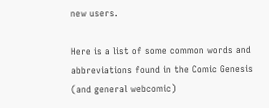new users.

Here is a list of some common words and abbreviations found in the Comic Genesis (and general webcomic)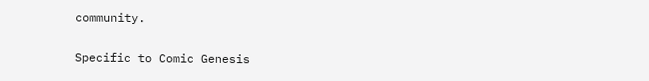community.

Specific to Comic Genesis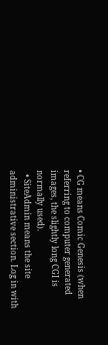• CG means Comic Genesis (when referring to computer generated images, the slightly long CGI is normally used).
  • SiteAdmin means the site administrative section. Log in with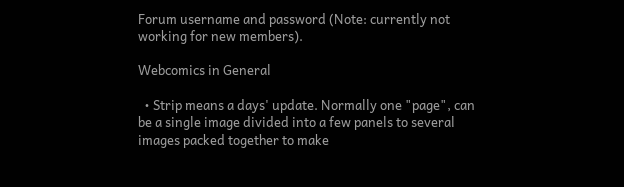Forum username and password (Note: currently not working for new members).

Webcomics in General

  • Strip means a days' update. Normally one "page", can be a single image divided into a few panels to several images packed together to make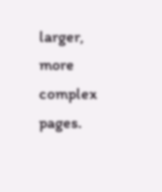larger, more complex pages.